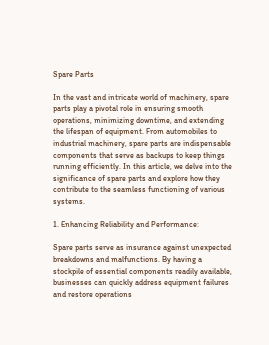Spare Parts

In the vast and intricate world of machinery, spare parts play a pivotal role in ensuring smooth operations, minimizing downtime, and extending the lifespan of equipment. From automobiles to industrial machinery, spare parts are indispensable components that serve as backups to keep things running efficiently. In this article, we delve into the significance of spare parts and explore how they contribute to the seamless functioning of various systems.

1. Enhancing Reliability and Performance:

Spare parts serve as insurance against unexpected breakdowns and malfunctions. By having a stockpile of essential components readily available, businesses can quickly address equipment failures and restore operations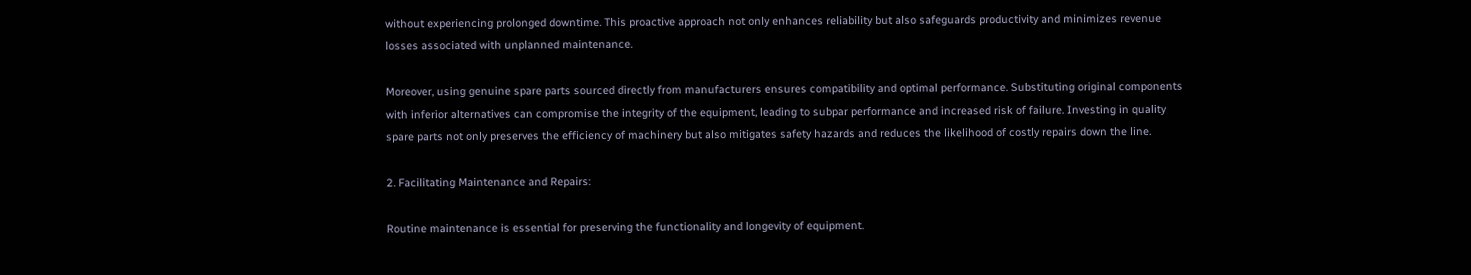without experiencing prolonged downtime. This proactive approach not only enhances reliability but also safeguards productivity and minimizes revenue losses associated with unplanned maintenance.

Moreover, using genuine spare parts sourced directly from manufacturers ensures compatibility and optimal performance. Substituting original components with inferior alternatives can compromise the integrity of the equipment, leading to subpar performance and increased risk of failure. Investing in quality spare parts not only preserves the efficiency of machinery but also mitigates safety hazards and reduces the likelihood of costly repairs down the line.

2. Facilitating Maintenance and Repairs:

Routine maintenance is essential for preserving the functionality and longevity of equipment.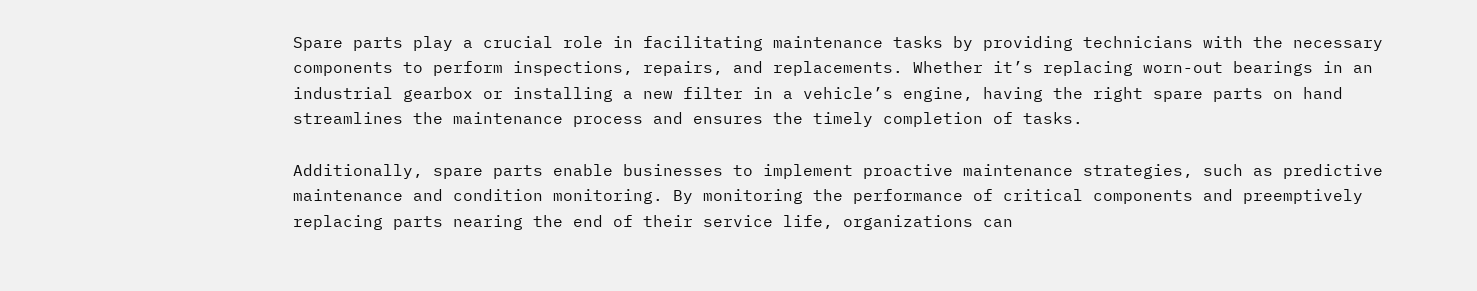Spare parts play a crucial role in facilitating maintenance tasks by providing technicians with the necessary components to perform inspections, repairs, and replacements. Whether it’s replacing worn-out bearings in an industrial gearbox or installing a new filter in a vehicle’s engine, having the right spare parts on hand streamlines the maintenance process and ensures the timely completion of tasks.

Additionally, spare parts enable businesses to implement proactive maintenance strategies, such as predictive maintenance and condition monitoring. By monitoring the performance of critical components and preemptively replacing parts nearing the end of their service life, organizations can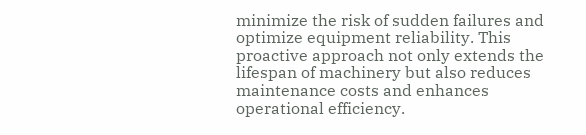minimize the risk of sudden failures and optimize equipment reliability. This proactive approach not only extends the lifespan of machinery but also reduces maintenance costs and enhances operational efficiency.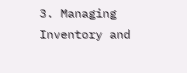3. Managing Inventory and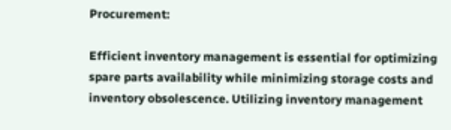Procurement:

Efficient inventory management is essential for optimizing spare parts availability while minimizing storage costs and inventory obsolescence. Utilizing inventory management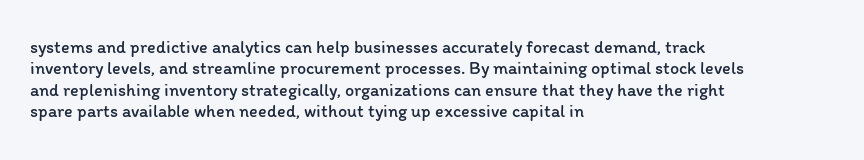systems and predictive analytics can help businesses accurately forecast demand, track inventory levels, and streamline procurement processes. By maintaining optimal stock levels and replenishing inventory strategically, organizations can ensure that they have the right spare parts available when needed, without tying up excessive capital in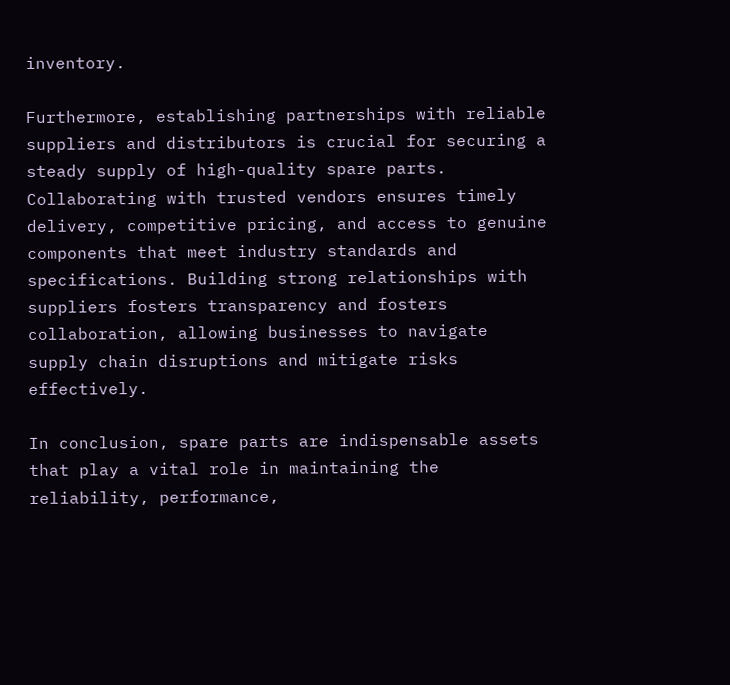inventory.

Furthermore, establishing partnerships with reliable suppliers and distributors is crucial for securing a steady supply of high-quality spare parts. Collaborating with trusted vendors ensures timely delivery, competitive pricing, and access to genuine components that meet industry standards and specifications. Building strong relationships with suppliers fosters transparency and fosters collaboration, allowing businesses to navigate supply chain disruptions and mitigate risks effectively.

In conclusion, spare parts are indispensable assets that play a vital role in maintaining the reliability, performance,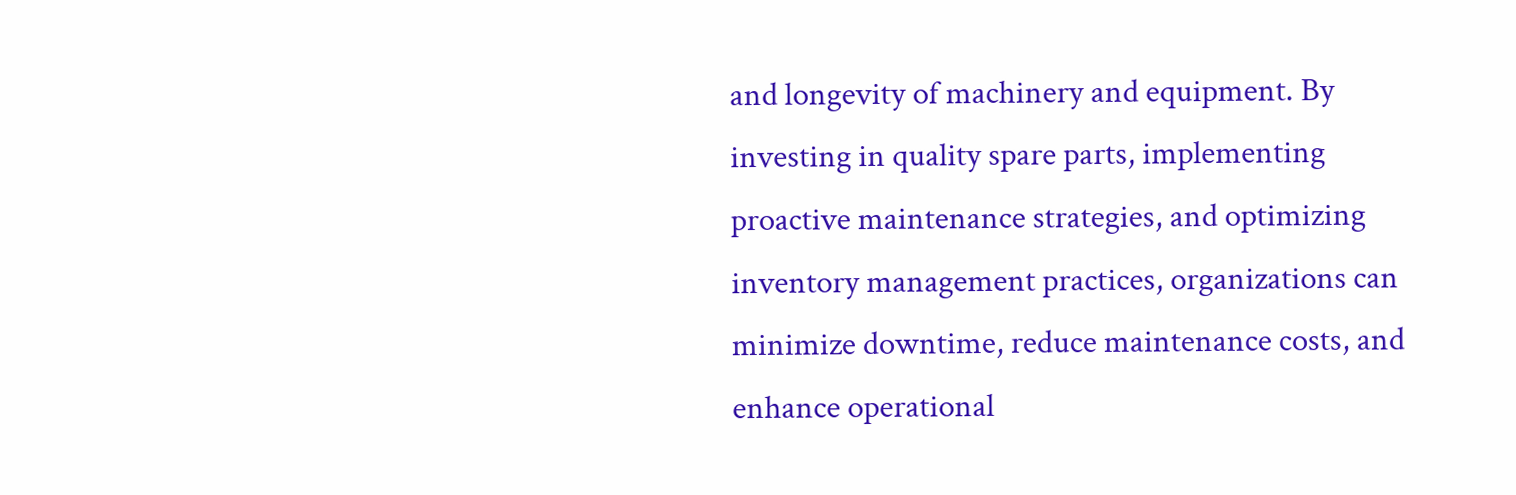and longevity of machinery and equipment. By investing in quality spare parts, implementing proactive maintenance strategies, and optimizing inventory management practices, organizations can minimize downtime, reduce maintenance costs, and enhance operational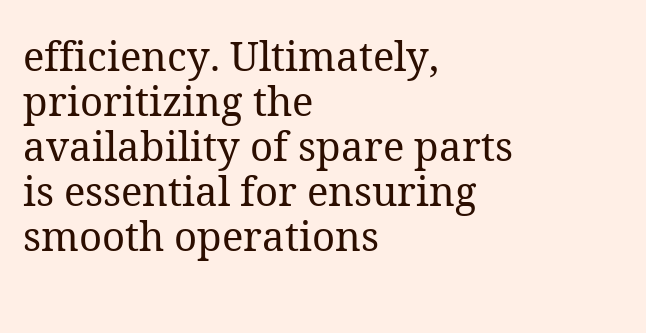efficiency. Ultimately, prioritizing the availability of spare parts is essential for ensuring smooth operations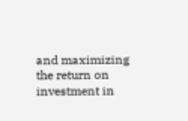and maximizing the return on investment in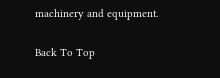machinery and equipment.

Back To Top